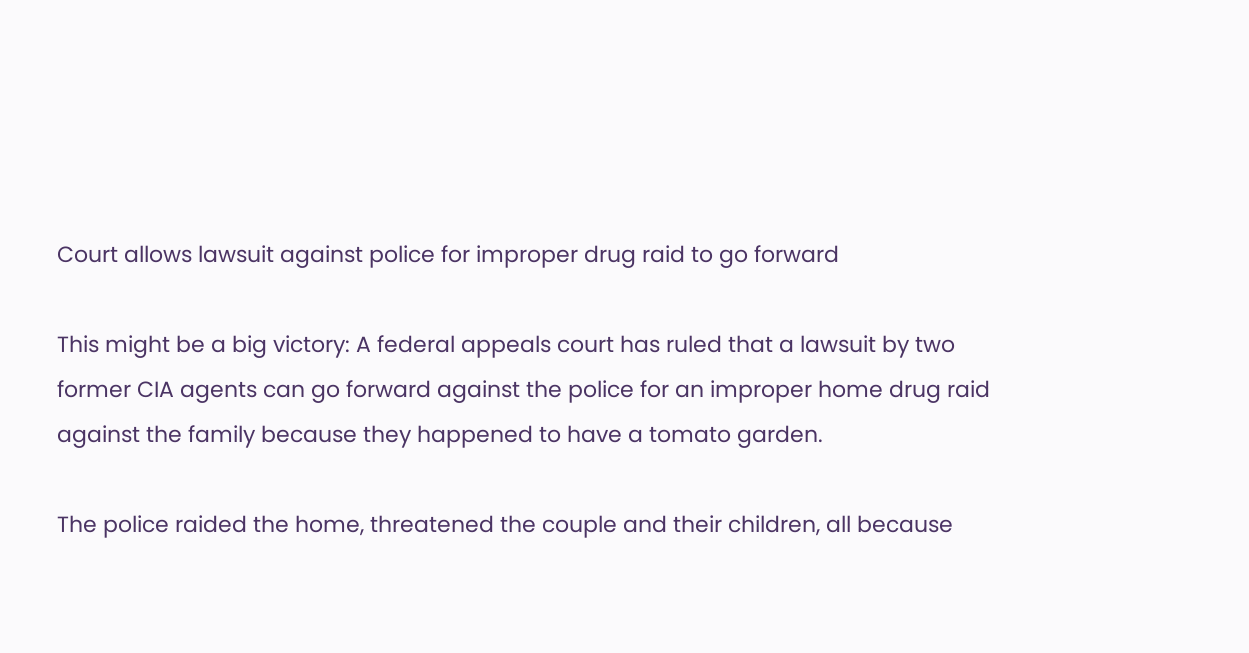Court allows lawsuit against police for improper drug raid to go forward

This might be a big victory: A federal appeals court has ruled that a lawsuit by two former CIA agents can go forward against the police for an improper home drug raid against the family because they happened to have a tomato garden.

The police raided the home, threatened the couple and their children, all because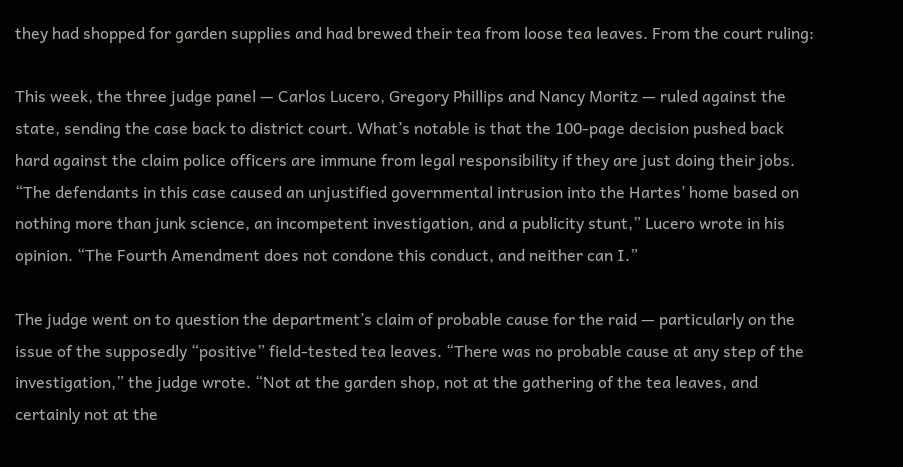they had shopped for garden supplies and had brewed their tea from loose tea leaves. From the court ruling:

This week, the three judge panel — Carlos Lucero, Gregory Phillips and Nancy Moritz — ruled against the state, sending the case back to district court. What’s notable is that the 100-page decision pushed back hard against the claim police officers are immune from legal responsibility if they are just doing their jobs. “The defendants in this case caused an unjustified governmental intrusion into the Hartes’ home based on nothing more than junk science, an incompetent investigation, and a publicity stunt,” Lucero wrote in his opinion. “The Fourth Amendment does not condone this conduct, and neither can I.”

The judge went on to question the department’s claim of probable cause for the raid — particularly on the issue of the supposedly “positive” field-tested tea leaves. “There was no probable cause at any step of the investigation,” the judge wrote. “Not at the garden shop, not at the gathering of the tea leaves, and certainly not at the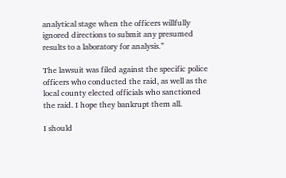analytical stage when the officers willfully ignored directions to submit any presumed results to a laboratory for analysis.”

The lawsuit was filed against the specific police officers who conducted the raid, as well as the local county elected officials who sanctioned the raid. I hope they bankrupt them all.

I should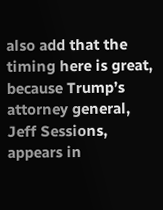also add that the timing here is great, because Trump’s attorney general, Jeff Sessions, appears in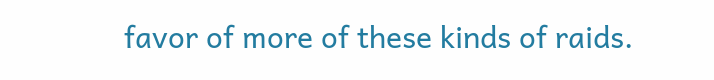favor of more of these kinds of raids.